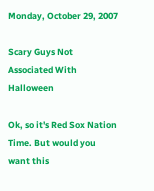Monday, October 29, 2007

Scary Guys Not Associated With Halloween

Ok, so it's Red Sox Nation Time. But would you want this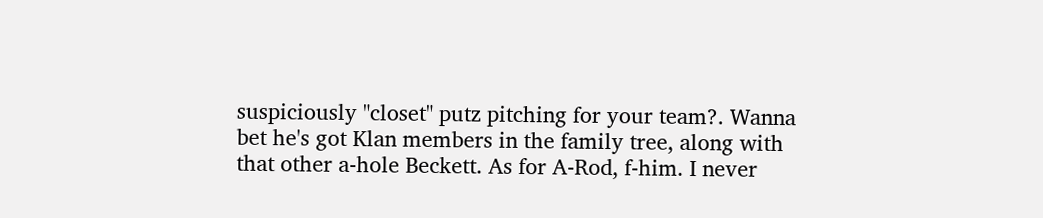suspiciously "closet" putz pitching for your team?. Wanna bet he's got Klan members in the family tree, along with that other a-hole Beckett. As for A-Rod, f-him. I never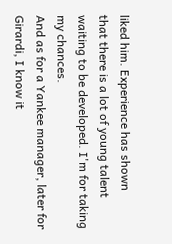liked him. Experience has shown
that there is a lot of young talent waiting to be developed. I'm for taking my chances.
And as for a Yankee manager, later for Girardi, I know it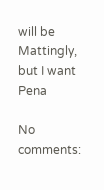will be Mattingly, but I want Pena

No comments: